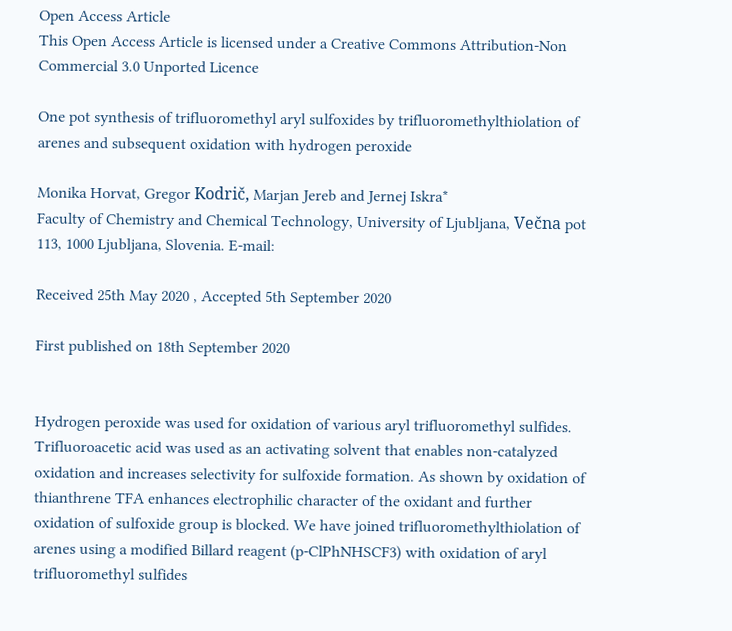Open Access Article
This Open Access Article is licensed under a Creative Commons Attribution-Non Commercial 3.0 Unported Licence

One pot synthesis of trifluoromethyl aryl sulfoxides by trifluoromethylthiolation of arenes and subsequent oxidation with hydrogen peroxide

Monika Horvat, Gregor Kodrič, Marjan Jereb and Jernej Iskra*
Faculty of Chemistry and Chemical Technology, University of Ljubljana, Večna pot 113, 1000 Ljubljana, Slovenia. E-mail:

Received 25th May 2020 , Accepted 5th September 2020

First published on 18th September 2020


Hydrogen peroxide was used for oxidation of various aryl trifluoromethyl sulfides. Trifluoroacetic acid was used as an activating solvent that enables non-catalyzed oxidation and increases selectivity for sulfoxide formation. As shown by oxidation of thianthrene TFA enhances electrophilic character of the oxidant and further oxidation of sulfoxide group is blocked. We have joined trifluoromethylthiolation of arenes using a modified Billard reagent (p-ClPhNHSCF3) with oxidation of aryl trifluoromethyl sulfides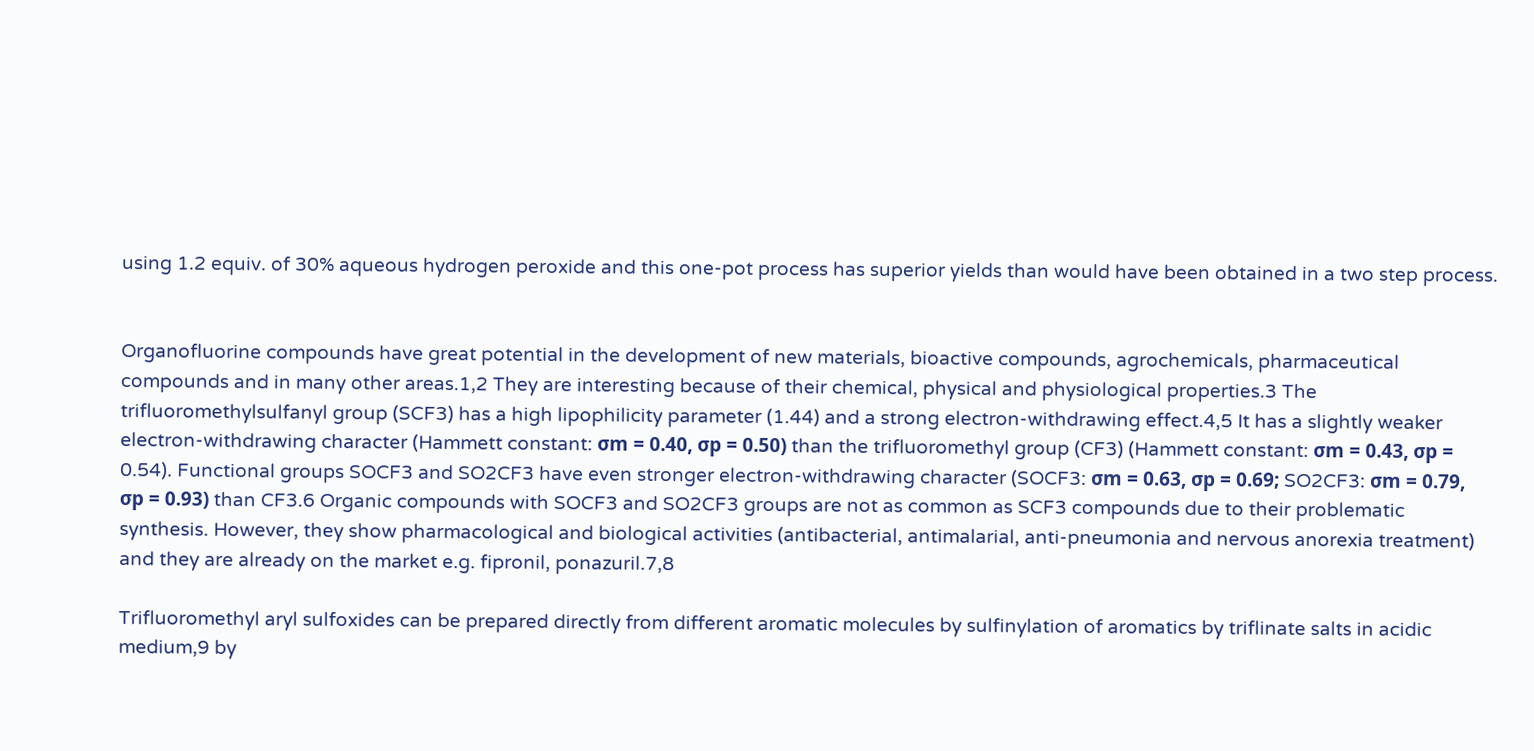using 1.2 equiv. of 30% aqueous hydrogen peroxide and this one-pot process has superior yields than would have been obtained in a two step process.


Organofluorine compounds have great potential in the development of new materials, bioactive compounds, agrochemicals, pharmaceutical compounds and in many other areas.1,2 They are interesting because of their chemical, physical and physiological properties.3 The trifluoromethylsulfanyl group (SCF3) has a high lipophilicity parameter (1.44) and a strong electron-withdrawing effect.4,5 It has a slightly weaker electron-withdrawing character (Hammett constant: σm = 0.40, σp = 0.50) than the trifluoromethyl group (CF3) (Hammett constant: σm = 0.43, σp = 0.54). Functional groups SOCF3 and SO2CF3 have even stronger electron-withdrawing character (SOCF3: σm = 0.63, σp = 0.69; SO2CF3: σm = 0.79, σp = 0.93) than CF3.6 Organic compounds with SOCF3 and SO2CF3 groups are not as common as SCF3 compounds due to their problematic synthesis. However, they show pharmacological and biological activities (antibacterial, antimalarial, anti-pneumonia and nervous anorexia treatment) and they are already on the market e.g. fipronil, ponazuril.7,8

Trifluoromethyl aryl sulfoxides can be prepared directly from different aromatic molecules by sulfinylation of aromatics by triflinate salts in acidic medium,9 by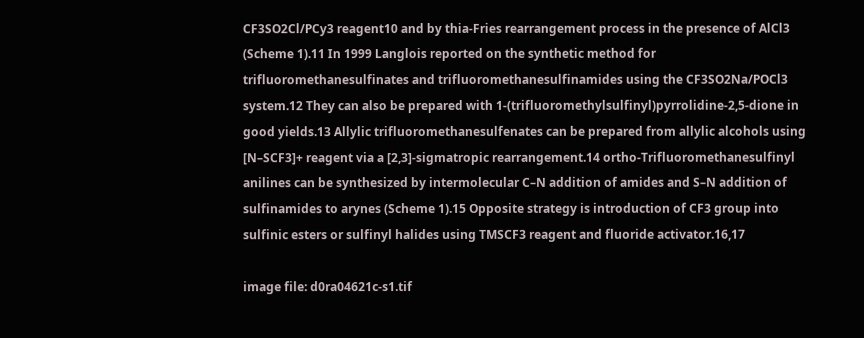CF3SO2Cl/PCy3 reagent10 and by thia-Fries rearrangement process in the presence of AlCl3 (Scheme 1).11 In 1999 Langlois reported on the synthetic method for trifluoromethanesulfinates and trifluoromethanesulfinamides using the CF3SO2Na/POCl3 system.12 They can also be prepared with 1-(trifluoromethylsulfinyl)pyrrolidine-2,5-dione in good yields.13 Allylic trifluoromethanesulfenates can be prepared from allylic alcohols using [N–SCF3]+ reagent via a [2,3]-sigmatropic rearrangement.14 ortho-Trifluoromethanesulfinyl anilines can be synthesized by intermolecular C–N addition of amides and S–N addition of sulfinamides to arynes (Scheme 1).15 Opposite strategy is introduction of CF3 group into sulfinic esters or sulfinyl halides using TMSCF3 reagent and fluoride activator.16,17

image file: d0ra04621c-s1.tif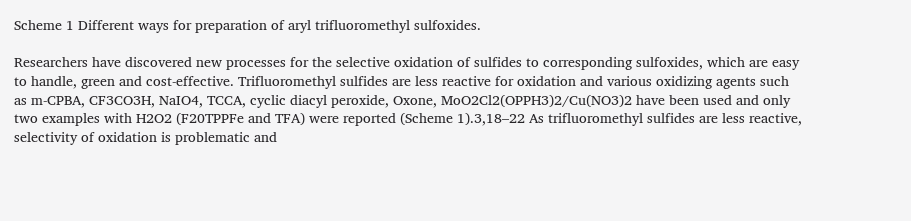Scheme 1 Different ways for preparation of aryl trifluoromethyl sulfoxides.

Researchers have discovered new processes for the selective oxidation of sulfides to corresponding sulfoxides, which are easy to handle, green and cost-effective. Trifluoromethyl sulfides are less reactive for oxidation and various oxidizing agents such as m-CPBA, CF3CO3H, NaIO4, TCCA, cyclic diacyl peroxide, Oxone, MoO2Cl2(OPPH3)2/Cu(NO3)2 have been used and only two examples with H2O2 (F20TPPFe and TFA) were reported (Scheme 1).3,18–22 As trifluoromethyl sulfides are less reactive, selectivity of oxidation is problematic and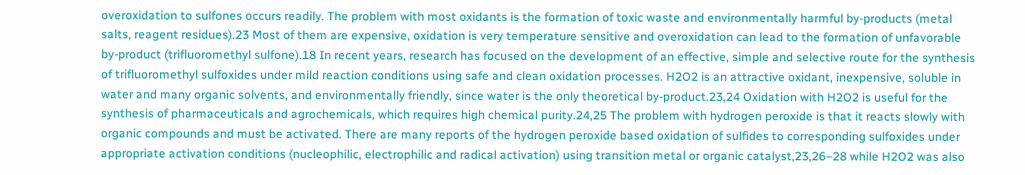overoxidation to sulfones occurs readily. The problem with most oxidants is the formation of toxic waste and environmentally harmful by-products (metal salts, reagent residues).23 Most of them are expensive, oxidation is very temperature sensitive and overoxidation can lead to the formation of unfavorable by-product (trifluoromethyl sulfone).18 In recent years, research has focused on the development of an effective, simple and selective route for the synthesis of trifluoromethyl sulfoxides under mild reaction conditions using safe and clean oxidation processes. H2O2 is an attractive oxidant, inexpensive, soluble in water and many organic solvents, and environmentally friendly, since water is the only theoretical by-product.23,24 Oxidation with H2O2 is useful for the synthesis of pharmaceuticals and agrochemicals, which requires high chemical purity.24,25 The problem with hydrogen peroxide is that it reacts slowly with organic compounds and must be activated. There are many reports of the hydrogen peroxide based oxidation of sulfides to corresponding sulfoxides under appropriate activation conditions (nucleophilic, electrophilic and radical activation) using transition metal or organic catalyst,23,26–28 while H2O2 was also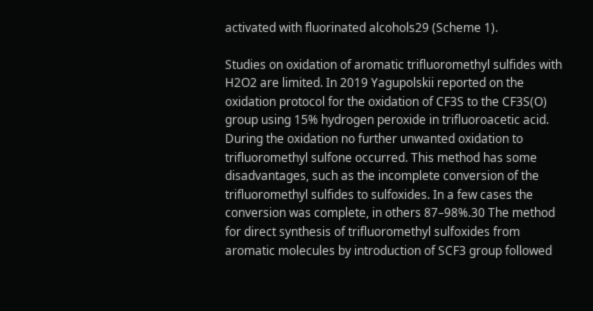activated with fluorinated alcohols29 (Scheme 1).

Studies on oxidation of aromatic trifluoromethyl sulfides with H2O2 are limited. In 2019 Yagupolskii reported on the oxidation protocol for the oxidation of CF3S to the CF3S(O) group using 15% hydrogen peroxide in trifluoroacetic acid. During the oxidation no further unwanted oxidation to trifluoromethyl sulfone occurred. This method has some disadvantages, such as the incomplete conversion of the trifluoromethyl sulfides to sulfoxides. In a few cases the conversion was complete, in others 87–98%.30 The method for direct synthesis of trifluoromethyl sulfoxides from aromatic molecules by introduction of SCF3 group followed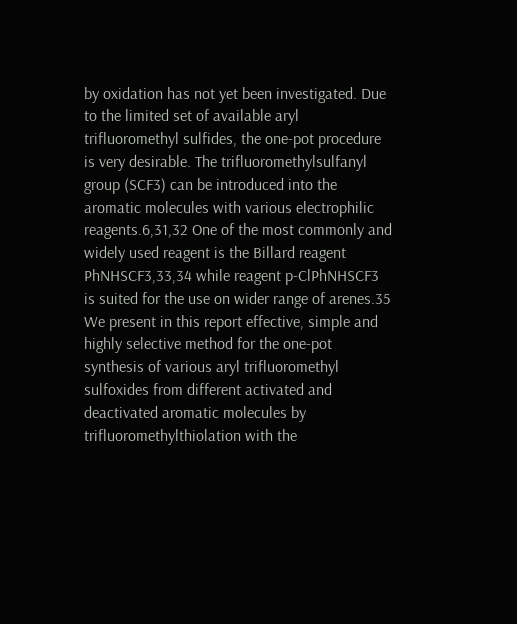by oxidation has not yet been investigated. Due to the limited set of available aryl trifluoromethyl sulfides, the one-pot procedure is very desirable. The trifluoromethylsulfanyl group (SCF3) can be introduced into the aromatic molecules with various electrophilic reagents.6,31,32 One of the most commonly and widely used reagent is the Billard reagent PhNHSCF3,33,34 while reagent p-ClPhNHSCF3 is suited for the use on wider range of arenes.35 We present in this report effective, simple and highly selective method for the one-pot synthesis of various aryl trifluoromethyl sulfoxides from different activated and deactivated aromatic molecules by trifluoromethylthiolation with the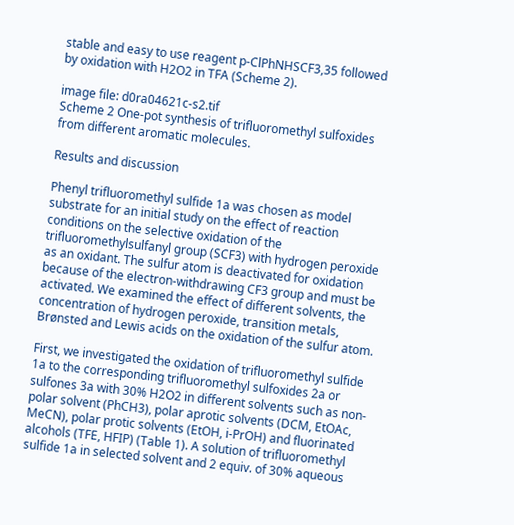stable and easy to use reagent p-ClPhNHSCF3,35 followed by oxidation with H2O2 in TFA (Scheme 2).

image file: d0ra04621c-s2.tif
Scheme 2 One-pot synthesis of trifluoromethyl sulfoxides from different aromatic molecules.

Results and discussion

Phenyl trifluoromethyl sulfide 1a was chosen as model substrate for an initial study on the effect of reaction conditions on the selective oxidation of the trifluoromethylsulfanyl group (SCF3) with hydrogen peroxide as an oxidant. The sulfur atom is deactivated for oxidation because of the electron-withdrawing CF3 group and must be activated. We examined the effect of different solvents, the concentration of hydrogen peroxide, transition metals, Brønsted and Lewis acids on the oxidation of the sulfur atom.

First, we investigated the oxidation of trifluoromethyl sulfide 1a to the corresponding trifluoromethyl sulfoxides 2a or sulfones 3a with 30% H2O2 in different solvents such as non-polar solvent (PhCH3), polar aprotic solvents (DCM, EtOAc, MeCN), polar protic solvents (EtOH, i-PrOH) and fluorinated alcohols (TFE, HFIP) (Table 1). A solution of trifluoromethyl sulfide 1a in selected solvent and 2 equiv. of 30% aqueous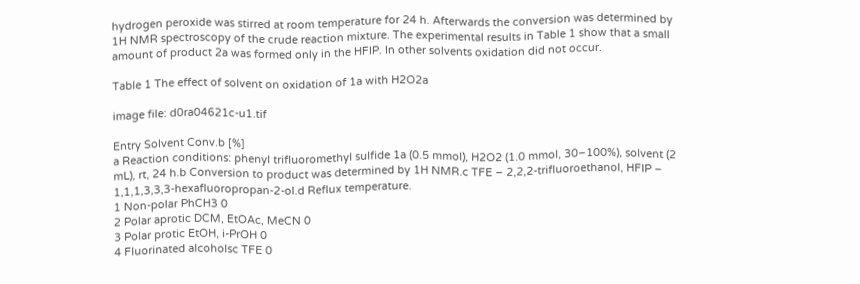hydrogen peroxide was stirred at room temperature for 24 h. Afterwards the conversion was determined by 1H NMR spectroscopy of the crude reaction mixture. The experimental results in Table 1 show that a small amount of product 2a was formed only in the HFIP. In other solvents oxidation did not occur.

Table 1 The effect of solvent on oxidation of 1a with H2O2a

image file: d0ra04621c-u1.tif

Entry Solvent Conv.b [%]
a Reaction conditions: phenyl trifluoromethyl sulfide 1a (0.5 mmol), H2O2 (1.0 mmol, 30–100%), solvent (2 mL), rt, 24 h.b Conversion to product was determined by 1H NMR.c TFE – 2,2,2-trifluoroethanol, HFIP – 1,1,1,3,3,3-hexafluoropropan-2-ol.d Reflux temperature.
1 Non-polar PhCH3 0
2 Polar aprotic DCM, EtOAc, MeCN 0
3 Polar protic EtOH, i-PrOH 0
4 Fluorinated alcoholsc TFE 0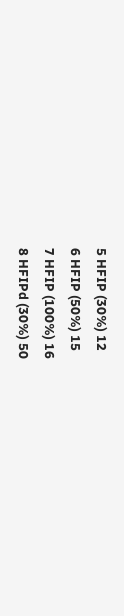5 HFIP (30%) 12
6 HFIP (50%) 15
7 HFIP (100%) 16
8 HFIPd (30%) 50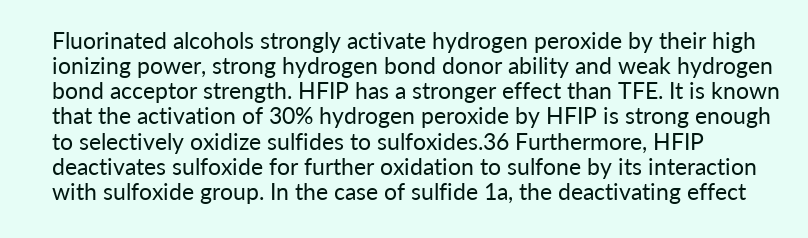Fluorinated alcohols strongly activate hydrogen peroxide by their high ionizing power, strong hydrogen bond donor ability and weak hydrogen bond acceptor strength. HFIP has a stronger effect than TFE. It is known that the activation of 30% hydrogen peroxide by HFIP is strong enough to selectively oxidize sulfides to sulfoxides.36 Furthermore, HFIP deactivates sulfoxide for further oxidation to sulfone by its interaction with sulfoxide group. In the case of sulfide 1a, the deactivating effect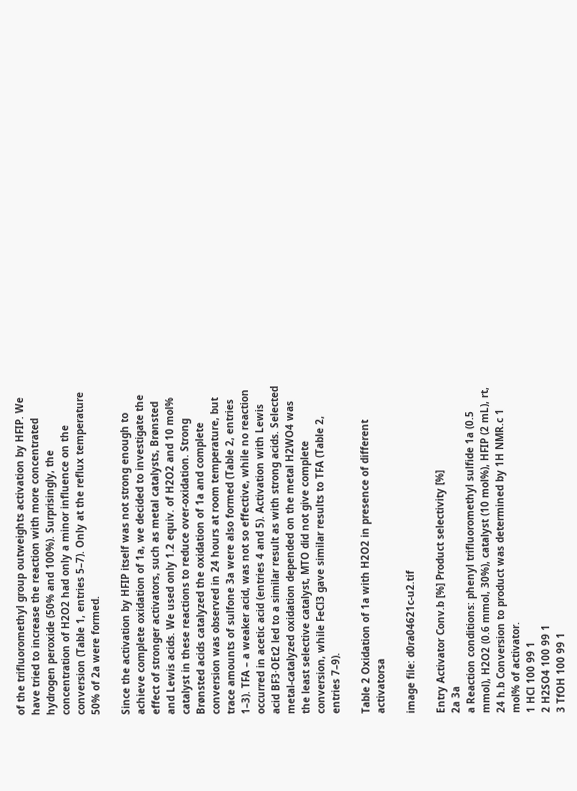of the trifluoromethyl group outweights activation by HFIP. We have tried to increase the reaction with more concentrated hydrogen peroxide (50% and 100%). Surprisingly, the concentration of H2O2 had only a minor influence on the conversion (Table 1, entries 5–7). Only at the reflux temperature 50% of 2a were formed.

Since the activation by HFIP itself was not strong enough to achieve complete oxidation of 1a, we decided to investigate the effect of stronger activators, such as metal catalysts, Brønsted and Lewis acids. We used only 1.2 equiv. of H2O2 and 10 mol% catalyst in these reactions to reduce over-oxidation. Strong Brønsted acids catalyzed the oxidation of 1a and complete conversion was observed in 24 hours at room temperature, but trace amounts of sulfone 3a were also formed (Table 2, entries 1–3). TFA – a weaker acid, was not so effective, while no reaction occurred in acetic acid (entries 4 and 5). Activation with Lewis acid BF3·OEt2 led to a similar result as with strong acids. Selected metal-catalyzed oxidation depended on the metal H2WO4 was the least selective catalyst, MTO did not give complete conversion, while FeCl3 gave similar results to TFA (Table 2, entries 7–9).

Table 2 Oxidation of 1a with H2O2 in presence of different activatorsa

image file: d0ra04621c-u2.tif

Entry Activator Conv.b [%] Product selectivity [%]
2a 3a
a Reaction conditions: phenyl trifluoromethyl sulfide 1a (0.5 mmol), H2O2 (0.6 mmol, 30%), catalyst (10 mol%), HFIP (2 mL), rt, 24 h.b Conversion to product was determined by 1H NMR.c 1 mol% of activator.
1 HCl 100 99 1
2 H2SO4 100 99 1
3 TfOH 100 99 1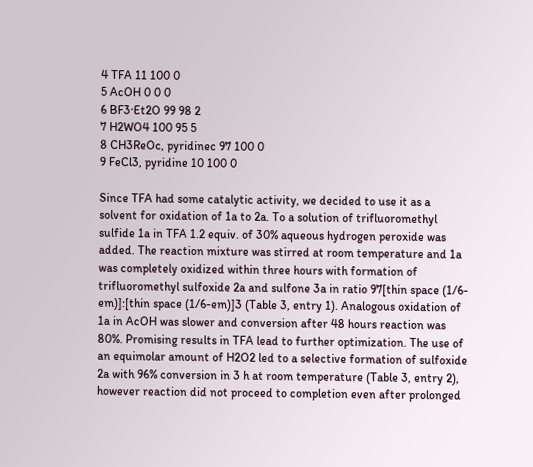4 TFA 11 100 0
5 AcOH 0 0 0
6 BF3·Et2O 99 98 2
7 H2WO4 100 95 5
8 CH3ReOc, pyridinec 97 100 0
9 FeCl3, pyridine 10 100 0

Since TFA had some catalytic activity, we decided to use it as a solvent for oxidation of 1a to 2a. To a solution of trifluoromethyl sulfide 1a in TFA 1.2 equiv. of 30% aqueous hydrogen peroxide was added. The reaction mixture was stirred at room temperature and 1a was completely oxidized within three hours with formation of trifluoromethyl sulfoxide 2a and sulfone 3a in ratio 97[thin space (1/6-em)]:[thin space (1/6-em)]3 (Table 3, entry 1). Analogous oxidation of 1a in AcOH was slower and conversion after 48 hours reaction was 80%. Promising results in TFA lead to further optimization. The use of an equimolar amount of H2O2 led to a selective formation of sulfoxide 2a with 96% conversion in 3 h at room temperature (Table 3, entry 2), however reaction did not proceed to completion even after prolonged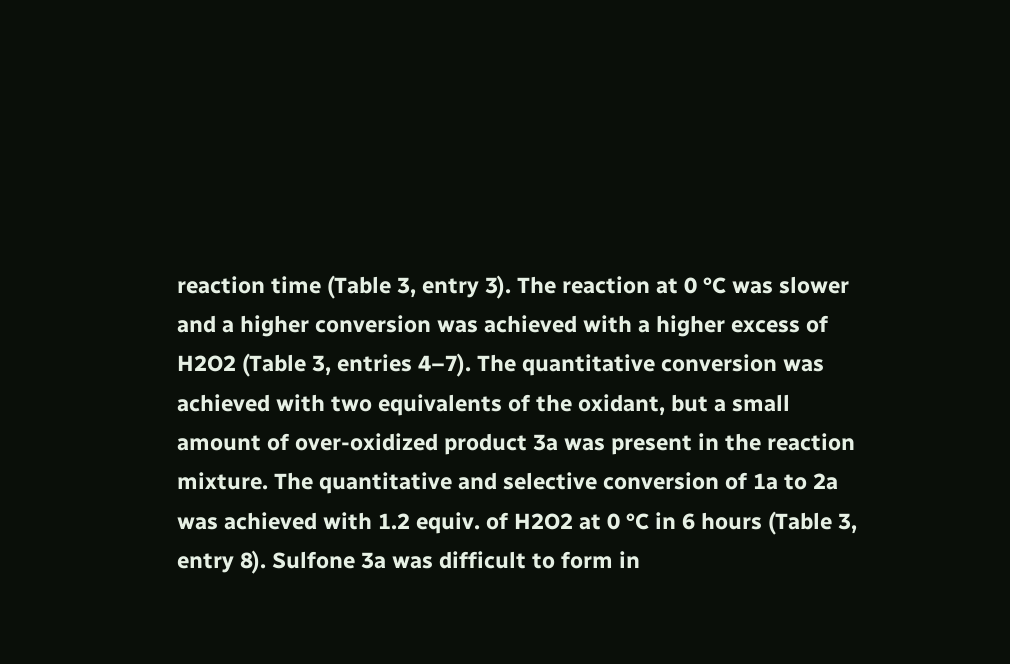reaction time (Table 3, entry 3). The reaction at 0 °C was slower and a higher conversion was achieved with a higher excess of H2O2 (Table 3, entries 4–7). The quantitative conversion was achieved with two equivalents of the oxidant, but a small amount of over-oxidized product 3a was present in the reaction mixture. The quantitative and selective conversion of 1a to 2a was achieved with 1.2 equiv. of H2O2 at 0 °C in 6 hours (Table 3, entry 8). Sulfone 3a was difficult to form in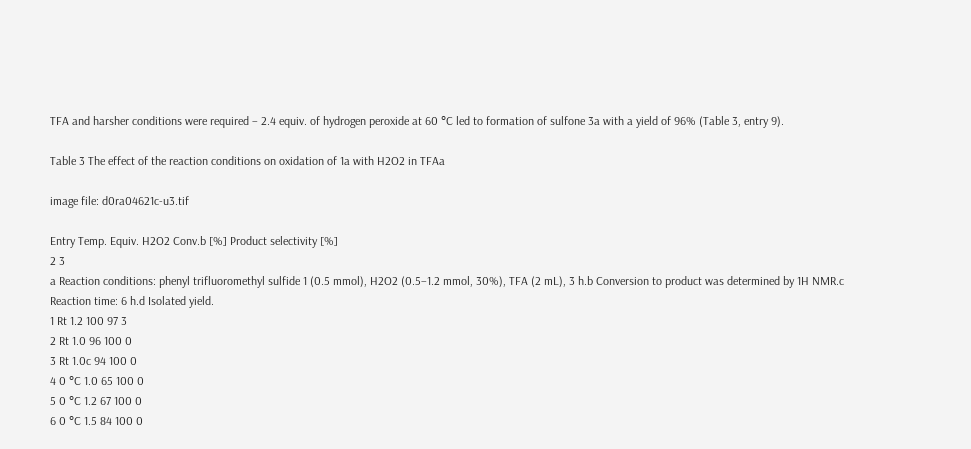TFA and harsher conditions were required – 2.4 equiv. of hydrogen peroxide at 60 °C led to formation of sulfone 3a with a yield of 96% (Table 3, entry 9).

Table 3 The effect of the reaction conditions on oxidation of 1a with H2O2 in TFAa

image file: d0ra04621c-u3.tif

Entry Temp. Equiv. H2O2 Conv.b [%] Product selectivity [%]
2 3
a Reaction conditions: phenyl trifluoromethyl sulfide 1 (0.5 mmol), H2O2 (0.5–1.2 mmol, 30%), TFA (2 mL), 3 h.b Conversion to product was determined by 1H NMR.c Reaction time: 6 h.d Isolated yield.
1 Rt 1.2 100 97 3
2 Rt 1.0 96 100 0
3 Rt 1.0c 94 100 0
4 0 °C 1.0 65 100 0
5 0 °C 1.2 67 100 0
6 0 °C 1.5 84 100 0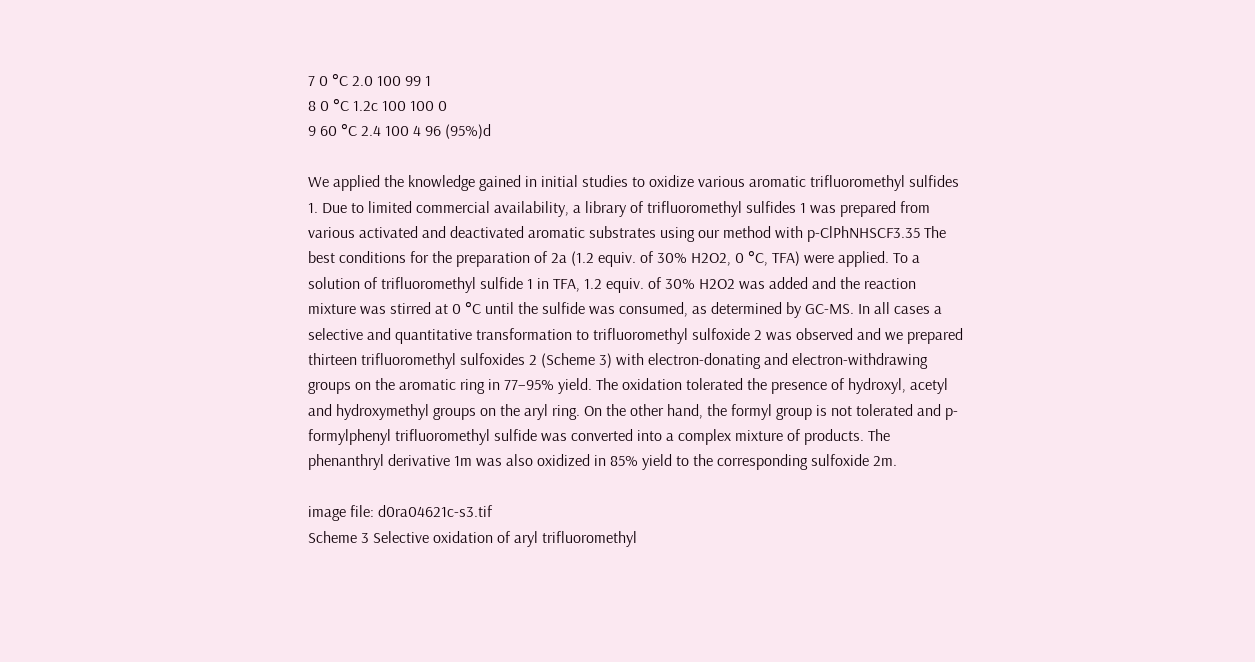7 0 °C 2.0 100 99 1
8 0 °C 1.2c 100 100 0
9 60 °C 2.4 100 4 96 (95%)d

We applied the knowledge gained in initial studies to oxidize various aromatic trifluoromethyl sulfides 1. Due to limited commercial availability, a library of trifluoromethyl sulfides 1 was prepared from various activated and deactivated aromatic substrates using our method with p-ClPhNHSCF3.35 The best conditions for the preparation of 2a (1.2 equiv. of 30% H2O2, 0 °C, TFA) were applied. To a solution of trifluoromethyl sulfide 1 in TFA, 1.2 equiv. of 30% H2O2 was added and the reaction mixture was stirred at 0 °C until the sulfide was consumed, as determined by GC-MS. In all cases a selective and quantitative transformation to trifluoromethyl sulfoxide 2 was observed and we prepared thirteen trifluoromethyl sulfoxides 2 (Scheme 3) with electron-donating and electron-withdrawing groups on the aromatic ring in 77–95% yield. The oxidation tolerated the presence of hydroxyl, acetyl and hydroxymethyl groups on the aryl ring. On the other hand, the formyl group is not tolerated and p-formylphenyl trifluoromethyl sulfide was converted into a complex mixture of products. The phenanthryl derivative 1m was also oxidized in 85% yield to the corresponding sulfoxide 2m.

image file: d0ra04621c-s3.tif
Scheme 3 Selective oxidation of aryl trifluoromethyl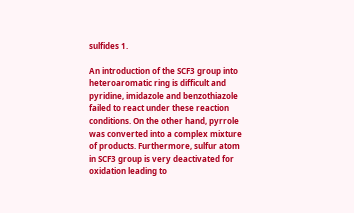sulfides 1.

An introduction of the SCF3 group into heteroaromatic ring is difficult and pyridine, imidazole and benzothiazole failed to react under these reaction conditions. On the other hand, pyrrole was converted into a complex mixture of products. Furthermore, sulfur atom in SCF3 group is very deactivated for oxidation leading to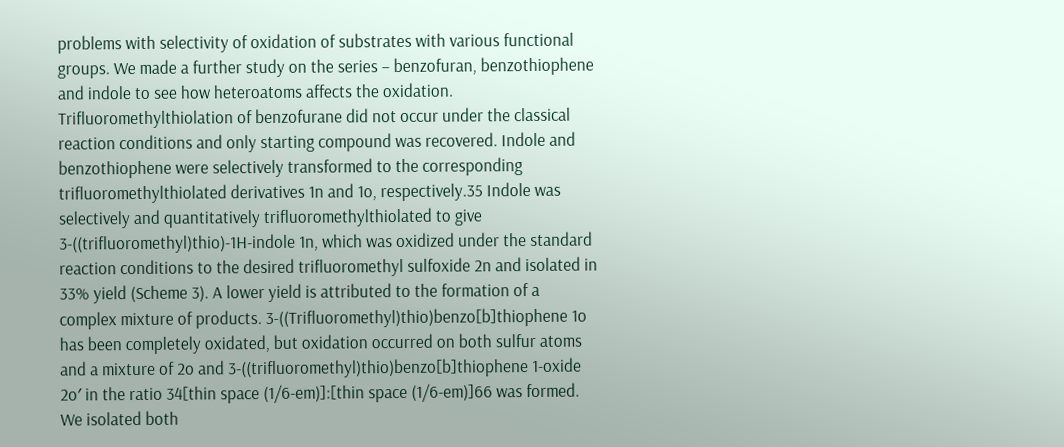problems with selectivity of oxidation of substrates with various functional groups. We made a further study on the series – benzofuran, benzothiophene and indole to see how heteroatoms affects the oxidation. Trifluoromethylthiolation of benzofurane did not occur under the classical reaction conditions and only starting compound was recovered. Indole and benzothiophene were selectively transformed to the corresponding trifluoromethylthiolated derivatives 1n and 1o, respectively.35 Indole was selectively and quantitatively trifluoromethylthiolated to give 3-((trifluoromethyl)thio)-1H-indole 1n, which was oxidized under the standard reaction conditions to the desired trifluoromethyl sulfoxide 2n and isolated in 33% yield (Scheme 3). A lower yield is attributed to the formation of a complex mixture of products. 3-((Trifluoromethyl)thio)benzo[b]thiophene 1o has been completely oxidated, but oxidation occurred on both sulfur atoms and a mixture of 2o and 3-((trifluoromethyl)thio)benzo[b]thiophene 1-oxide 2o′ in the ratio 34[thin space (1/6-em)]:[thin space (1/6-em)]66 was formed. We isolated both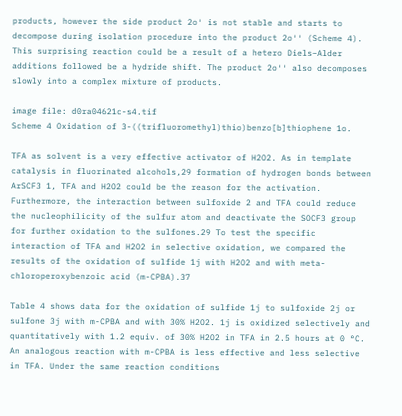products, however the side product 2o′ is not stable and starts to decompose during isolation procedure into the product 2o′′ (Scheme 4). This surprising reaction could be a result of a hetero Diels–Alder additions followed be a hydride shift. The product 2o′′ also decomposes slowly into a complex mixture of products.

image file: d0ra04621c-s4.tif
Scheme 4 Oxidation of 3-((trifluoromethyl)thio)benzo[b]thiophene 1o.

TFA as solvent is a very effective activator of H2O2. As in template catalysis in fluorinated alcohols,29 formation of hydrogen bonds between ArSCF3 1, TFA and H2O2 could be the reason for the activation. Furthermore, the interaction between sulfoxide 2 and TFA could reduce the nucleophilicity of the sulfur atom and deactivate the SOCF3 group for further oxidation to the sulfones.29 To test the specific interaction of TFA and H2O2 in selective oxidation, we compared the results of the oxidation of sulfide 1j with H2O2 and with meta-chloroperoxybenzoic acid (m-CPBA).37

Table 4 shows data for the oxidation of sulfide 1j to sulfoxide 2j or sulfone 3j with m-CPBA and with 30% H2O2. 1j is oxidized selectively and quantitatively with 1.2 equiv. of 30% H2O2 in TFA in 2.5 hours at 0 °C. An analogous reaction with m-CPBA is less effective and less selective in TFA. Under the same reaction conditions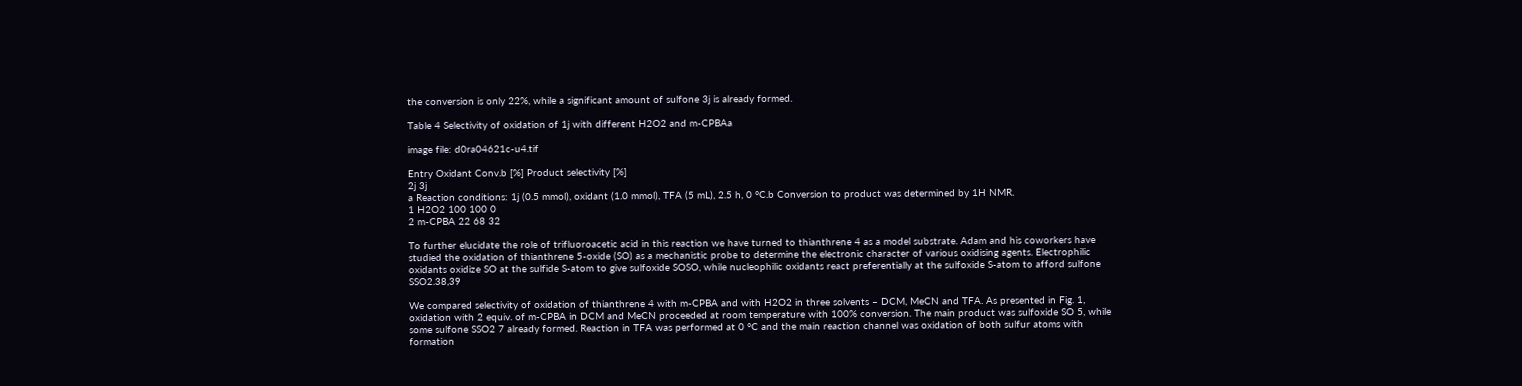the conversion is only 22%, while a significant amount of sulfone 3j is already formed.

Table 4 Selectivity of oxidation of 1j with different H2O2 and m-CPBAa

image file: d0ra04621c-u4.tif

Entry Oxidant Conv.b [%] Product selectivity [%]
2j 3j
a Reaction conditions: 1j (0.5 mmol), oxidant (1.0 mmol), TFA (5 mL), 2.5 h, 0 °C.b Conversion to product was determined by 1H NMR.
1 H2O2 100 100 0
2 m-CPBA 22 68 32

To further elucidate the role of trifluoroacetic acid in this reaction we have turned to thianthrene 4 as a model substrate. Adam and his coworkers have studied the oxidation of thianthrene 5-oxide (SO) as a mechanistic probe to determine the electronic character of various oxidising agents. Electrophilic oxidants oxidize SO at the sulfide S-atom to give sulfoxide SOSO, while nucleophilic oxidants react preferentially at the sulfoxide S-atom to afford sulfone SSO2.38,39

We compared selectivity of oxidation of thianthrene 4 with m-CPBA and with H2O2 in three solvents – DCM, MeCN and TFA. As presented in Fig. 1, oxidation with 2 equiv. of m-CPBA in DCM and MeCN proceeded at room temperature with 100% conversion. The main product was sulfoxide SO 5, while some sulfone SSO2 7 already formed. Reaction in TFA was performed at 0 °C and the main reaction channel was oxidation of both sulfur atoms with formation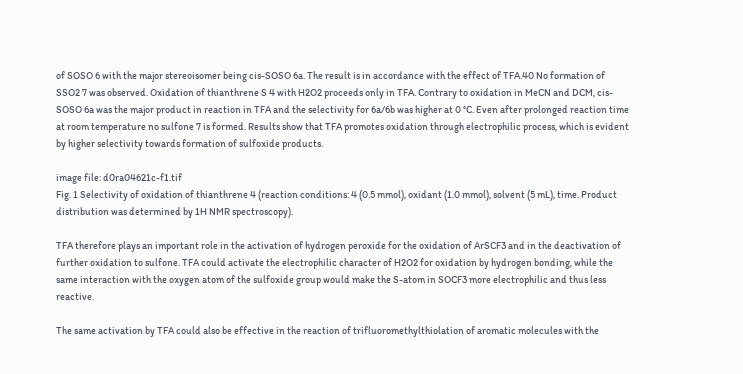of SOSO 6 with the major stereoisomer being cis-SOSO 6a. The result is in accordance with the effect of TFA.40 No formation of SSO2 7 was observed. Oxidation of thianthrene S 4 with H2O2 proceeds only in TFA. Contrary to oxidation in MeCN and DCM, cis-SOSO 6a was the major product in reaction in TFA and the selectivity for 6a/6b was higher at 0 °C. Even after prolonged reaction time at room temperature no sulfone 7 is formed. Results show that TFA promotes oxidation through electrophilic process, which is evident by higher selectivity towards formation of sulfoxide products.

image file: d0ra04621c-f1.tif
Fig. 1 Selectivity of oxidation of thianthrene 4 (reaction conditions: 4 (0.5 mmol), oxidant (1.0 mmol), solvent (5 mL), time. Product distribution was determined by 1H NMR spectroscopy).

TFA therefore plays an important role in the activation of hydrogen peroxide for the oxidation of ArSCF3 and in the deactivation of further oxidation to sulfone. TFA could activate the electrophilic character of H2O2 for oxidation by hydrogen bonding, while the same interaction with the oxygen atom of the sulfoxide group would make the S-atom in SOCF3 more electrophilic and thus less reactive.

The same activation by TFA could also be effective in the reaction of trifluoromethylthiolation of aromatic molecules with the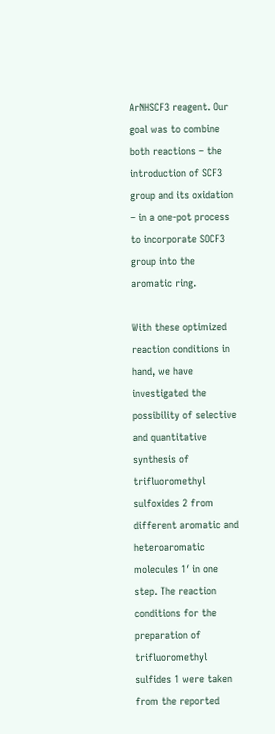ArNHSCF3 reagent. Our goal was to combine both reactions – the introduction of SCF3 group and its oxidation – in a one-pot process to incorporate SOCF3 group into the aromatic ring.

With these optimized reaction conditions in hand, we have investigated the possibility of selective and quantitative synthesis of trifluoromethyl sulfoxides 2 from different aromatic and heteroaromatic molecules 1′ in one step. The reaction conditions for the preparation of trifluoromethyl sulfides 1 were taken from the reported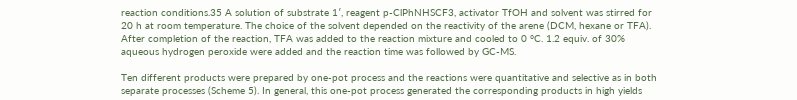reaction conditions.35 A solution of substrate 1′, reagent p-ClPhNHSCF3, activator TfOH and solvent was stirred for 20 h at room temperature. The choice of the solvent depended on the reactivity of the arene (DCM, hexane or TFA). After completion of the reaction, TFA was added to the reaction mixture and cooled to 0 °C. 1.2 equiv. of 30% aqueous hydrogen peroxide were added and the reaction time was followed by GC-MS.

Ten different products were prepared by one-pot process and the reactions were quantitative and selective as in both separate processes (Scheme 5). In general, this one-pot process generated the corresponding products in high yields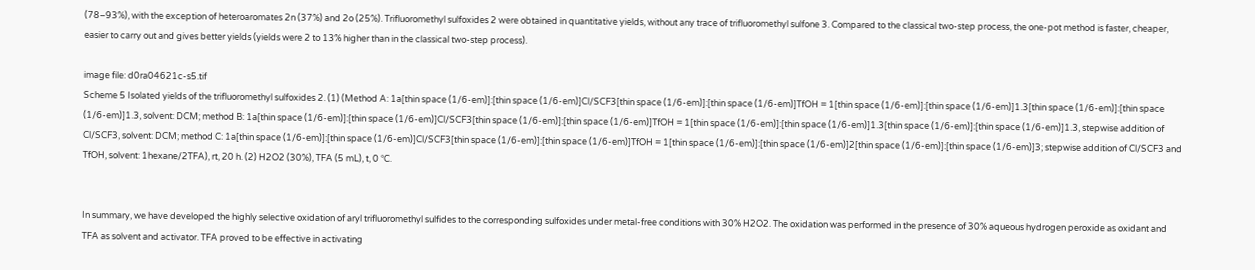(78–93%), with the exception of heteroaromates 2n (37%) and 2o (25%). Trifluoromethyl sulfoxides 2 were obtained in quantitative yields, without any trace of trifluoromethyl sulfone 3. Compared to the classical two-step process, the one-pot method is faster, cheaper, easier to carry out and gives better yields (yields were 2 to 13% higher than in the classical two-step process).

image file: d0ra04621c-s5.tif
Scheme 5 Isolated yields of the trifluoromethyl sulfoxides 2. (1) (Method A: 1a[thin space (1/6-em)]:[thin space (1/6-em)]Cl/SCF3[thin space (1/6-em)]:[thin space (1/6-em)]TfOH = 1[thin space (1/6-em)]:[thin space (1/6-em)]1.3[thin space (1/6-em)]:[thin space (1/6-em)]1.3, solvent: DCM; method B: 1a[thin space (1/6-em)]:[thin space (1/6-em)]Cl/SCF3[thin space (1/6-em)]:[thin space (1/6-em)]TfOH = 1[thin space (1/6-em)]:[thin space (1/6-em)]1.3[thin space (1/6-em)]:[thin space (1/6-em)]1.3, stepwise addition of Cl/SCF3, solvent: DCM; method C: 1a[thin space (1/6-em)]:[thin space (1/6-em)]Cl/SCF3[thin space (1/6-em)]:[thin space (1/6-em)]TfOH = 1[thin space (1/6-em)]:[thin space (1/6-em)]2[thin space (1/6-em)]:[thin space (1/6-em)]3; stepwise addition of Cl/SCF3 and TfOH, solvent: 1hexane/2TFA), rt, 20 h. (2) H2O2 (30%), TFA (5 mL), t, 0 °C.


In summary, we have developed the highly selective oxidation of aryl trifluoromethyl sulfides to the corresponding sulfoxides under metal-free conditions with 30% H2O2. The oxidation was performed in the presence of 30% aqueous hydrogen peroxide as oxidant and TFA as solvent and activator. TFA proved to be effective in activating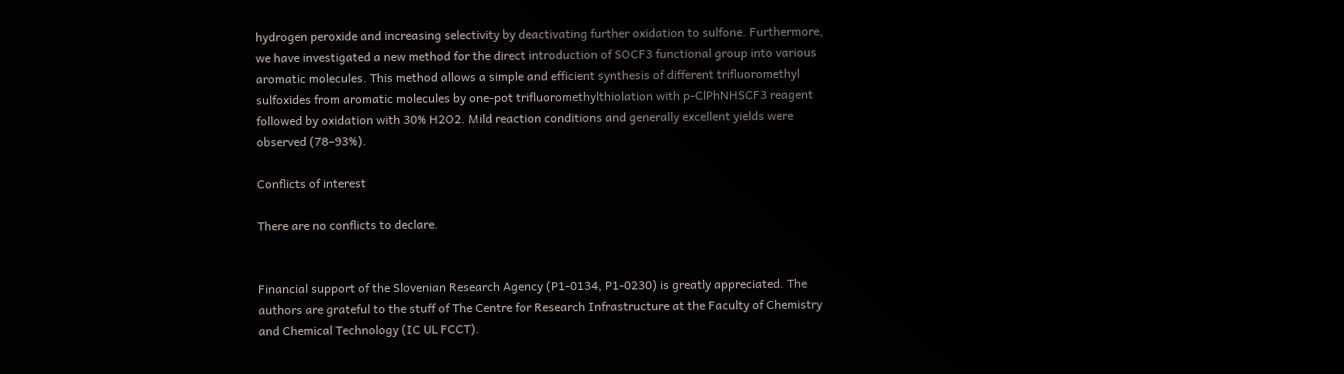hydrogen peroxide and increasing selectivity by deactivating further oxidation to sulfone. Furthermore, we have investigated a new method for the direct introduction of SOCF3 functional group into various aromatic molecules. This method allows a simple and efficient synthesis of different trifluoromethyl sulfoxides from aromatic molecules by one-pot trifluoromethylthiolation with p-ClPhNHSCF3 reagent followed by oxidation with 30% H2O2. Mild reaction conditions and generally excellent yields were observed (78–93%).

Conflicts of interest

There are no conflicts to declare.


Financial support of the Slovenian Research Agency (P1-0134, P1-0230) is greatly appreciated. The authors are grateful to the stuff of The Centre for Research Infrastructure at the Faculty of Chemistry and Chemical Technology (IC UL FCCT).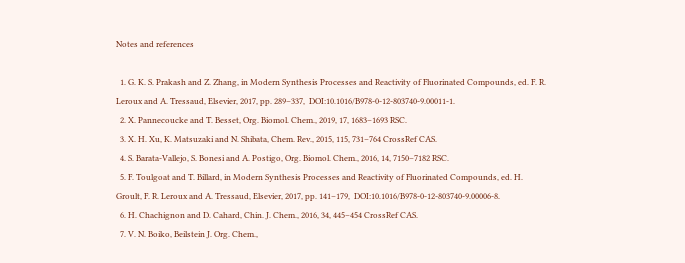Notes and references

  1. G. K. S. Prakash and Z. Zhang, in Modern Synthesis Processes and Reactivity of Fluorinated Compounds, ed. F. R. Leroux and A. Tressaud, Elsevier, 2017, pp. 289–337,  DOI:10.1016/B978-0-12-803740-9.00011-1.
  2. X. Pannecoucke and T. Besset, Org. Biomol. Chem., 2019, 17, 1683–1693 RSC.
  3. X. H. Xu, K. Matsuzaki and N. Shibata, Chem. Rev., 2015, 115, 731–764 CrossRef CAS.
  4. S. Barata-Vallejo, S. Bonesi and A. Postigo, Org. Biomol. Chem., 2016, 14, 7150–7182 RSC.
  5. F. Toulgoat and T. Billard, in Modern Synthesis Processes and Reactivity of Fluorinated Compounds, ed. H. Groult, F. R. Leroux and A. Tressaud, Elsevier, 2017, pp. 141–179,  DOI:10.1016/B978-0-12-803740-9.00006-8.
  6. H. Chachignon and D. Cahard, Chin. J. Chem., 2016, 34, 445–454 CrossRef CAS.
  7. V. N. Boiko, Beilstein J. Org. Chem.,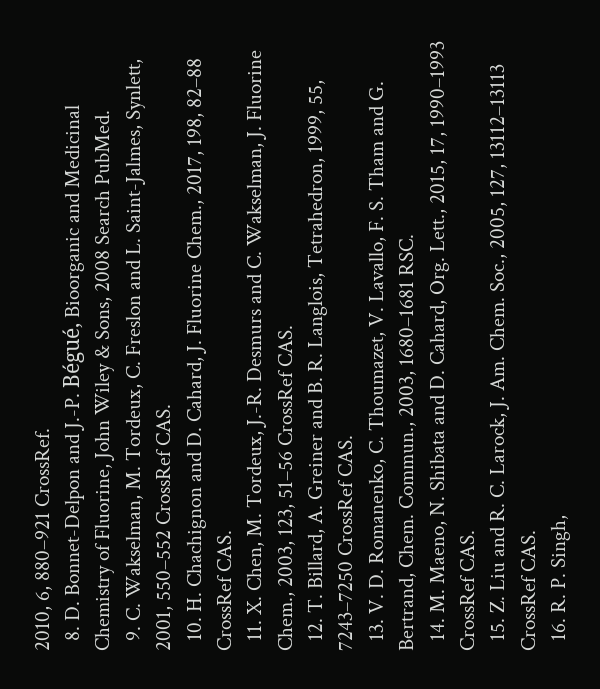2010, 6, 880–921 CrossRef.
  8. D. Bonnet-Delpon and J.-P. Bégué, Bioorganic and Medicinal Chemistry of Fluorine, John Wiley & Sons, 2008 Search PubMed.
  9. C. Wakselman, M. Tordeux, C. Freslon and L. Saint-Jalmes, Synlett, 2001, 550–552 CrossRef CAS.
  10. H. Chachignon and D. Cahard, J. Fluorine Chem., 2017, 198, 82–88 CrossRef CAS.
  11. X. Chen, M. Tordeux, J.-R. Desmurs and C. Wakselman, J. Fluorine Chem., 2003, 123, 51–56 CrossRef CAS.
  12. T. Billard, A. Greiner and B. R. Langlois, Tetrahedron, 1999, 55, 7243–7250 CrossRef CAS.
  13. V. D. Romanenko, C. Thoumazet, V. Lavallo, F. S. Tham and G. Bertrand, Chem. Commun., 2003, 1680–1681 RSC.
  14. M. Maeno, N. Shibata and D. Cahard, Org. Lett., 2015, 17, 1990–1993 CrossRef CAS.
  15. Z. Liu and R. C. Larock, J. Am. Chem. Soc., 2005, 127, 13112–13113 CrossRef CAS.
  16. R. P. Singh,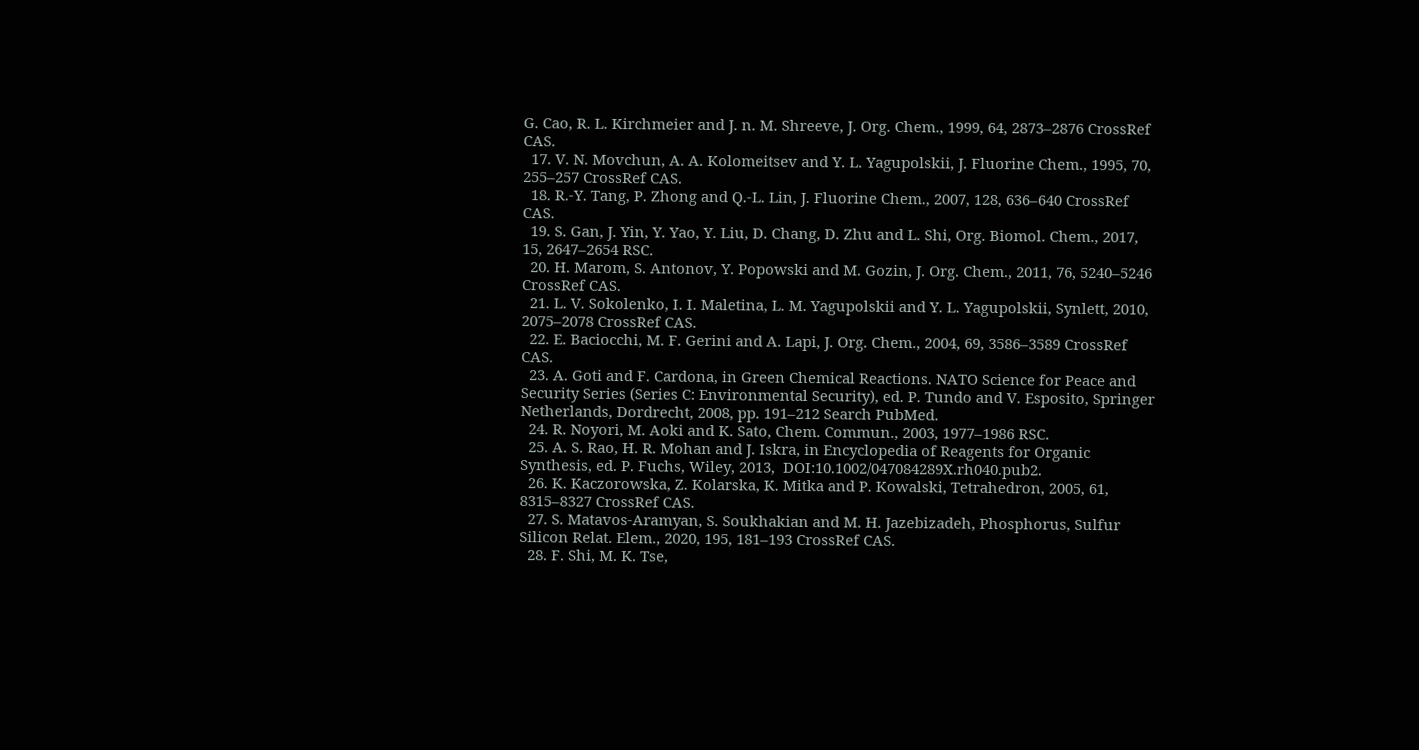G. Cao, R. L. Kirchmeier and J. n. M. Shreeve, J. Org. Chem., 1999, 64, 2873–2876 CrossRef CAS.
  17. V. N. Movchun, A. A. Kolomeitsev and Y. L. Yagupolskii, J. Fluorine Chem., 1995, 70, 255–257 CrossRef CAS.
  18. R.-Y. Tang, P. Zhong and Q.-L. Lin, J. Fluorine Chem., 2007, 128, 636–640 CrossRef CAS.
  19. S. Gan, J. Yin, Y. Yao, Y. Liu, D. Chang, D. Zhu and L. Shi, Org. Biomol. Chem., 2017, 15, 2647–2654 RSC.
  20. H. Marom, S. Antonov, Y. Popowski and M. Gozin, J. Org. Chem., 2011, 76, 5240–5246 CrossRef CAS.
  21. L. V. Sokolenko, I. I. Maletina, L. M. Yagupolskii and Y. L. Yagupolskii, Synlett, 2010, 2075–2078 CrossRef CAS.
  22. E. Baciocchi, M. F. Gerini and A. Lapi, J. Org. Chem., 2004, 69, 3586–3589 CrossRef CAS.
  23. A. Goti and F. Cardona, in Green Chemical Reactions. NATO Science for Peace and Security Series (Series C: Environmental Security), ed. P. Tundo and V. Esposito, Springer Netherlands, Dordrecht, 2008, pp. 191–212 Search PubMed.
  24. R. Noyori, M. Aoki and K. Sato, Chem. Commun., 2003, 1977–1986 RSC.
  25. A. S. Rao, H. R. Mohan and J. Iskra, in Encyclopedia of Reagents for Organic Synthesis, ed. P. Fuchs, Wiley, 2013,  DOI:10.1002/047084289X.rh040.pub2.
  26. K. Kaczorowska, Z. Kolarska, K. Mitka and P. Kowalski, Tetrahedron, 2005, 61, 8315–8327 CrossRef CAS.
  27. S. Matavos-Aramyan, S. Soukhakian and M. H. Jazebizadeh, Phosphorus, Sulfur Silicon Relat. Elem., 2020, 195, 181–193 CrossRef CAS.
  28. F. Shi, M. K. Tse,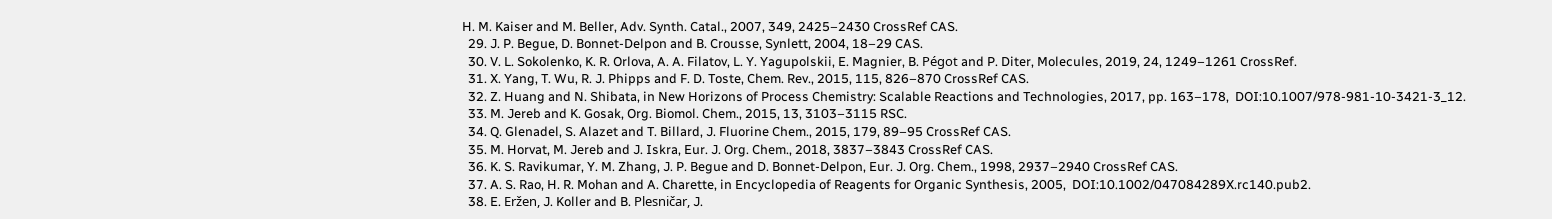H. M. Kaiser and M. Beller, Adv. Synth. Catal., 2007, 349, 2425–2430 CrossRef CAS.
  29. J. P. Begue, D. Bonnet-Delpon and B. Crousse, Synlett, 2004, 18–29 CAS.
  30. V. L. Sokolenko, K. R. Orlova, A. A. Filatov, L. Y. Yagupolskii, E. Magnier, B. Pégot and P. Diter, Molecules, 2019, 24, 1249–1261 CrossRef.
  31. X. Yang, T. Wu, R. J. Phipps and F. D. Toste, Chem. Rev., 2015, 115, 826–870 CrossRef CAS.
  32. Z. Huang and N. Shibata, in New Horizons of Process Chemistry: Scalable Reactions and Technologies, 2017, pp. 163–178,  DOI:10.1007/978-981-10-3421-3_12.
  33. M. Jereb and K. Gosak, Org. Biomol. Chem., 2015, 13, 3103–3115 RSC.
  34. Q. Glenadel, S. Alazet and T. Billard, J. Fluorine Chem., 2015, 179, 89–95 CrossRef CAS.
  35. M. Horvat, M. Jereb and J. Iskra, Eur. J. Org. Chem., 2018, 3837–3843 CrossRef CAS.
  36. K. S. Ravikumar, Y. M. Zhang, J. P. Begue and D. Bonnet-Delpon, Eur. J. Org. Chem., 1998, 2937–2940 CrossRef CAS.
  37. A. S. Rao, H. R. Mohan and A. Charette, in Encyclopedia of Reagents for Organic Synthesis, 2005,  DOI:10.1002/047084289X.rc140.pub2.
  38. E. Eržen, J. Koller and B. Plesničar, J.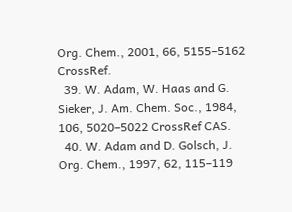Org. Chem., 2001, 66, 5155–5162 CrossRef.
  39. W. Adam, W. Haas and G. Sieker, J. Am. Chem. Soc., 1984, 106, 5020–5022 CrossRef CAS.
  40. W. Adam and D. Golsch, J. Org. Chem., 1997, 62, 115–119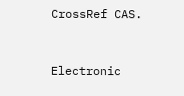CrossRef CAS.


Electronic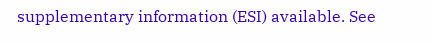supplementary information (ESI) available. See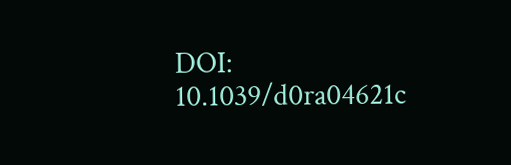DOI: 10.1039/d0ra04621c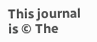This journal is © The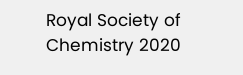Royal Society of Chemistry 2020